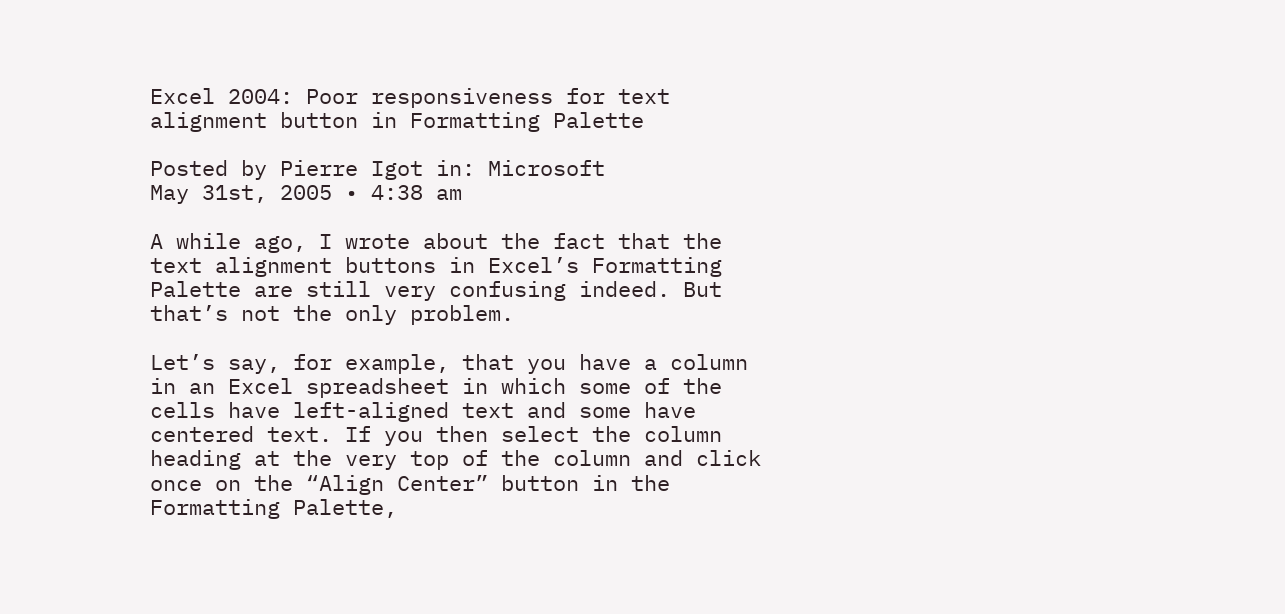Excel 2004: Poor responsiveness for text alignment button in Formatting Palette

Posted by Pierre Igot in: Microsoft
May 31st, 2005 • 4:38 am

A while ago, I wrote about the fact that the text alignment buttons in Excel’s Formatting Palette are still very confusing indeed. But that’s not the only problem.

Let’s say, for example, that you have a column in an Excel spreadsheet in which some of the cells have left-aligned text and some have centered text. If you then select the column heading at the very top of the column and click once on the “Align Center” button in the Formatting Palette,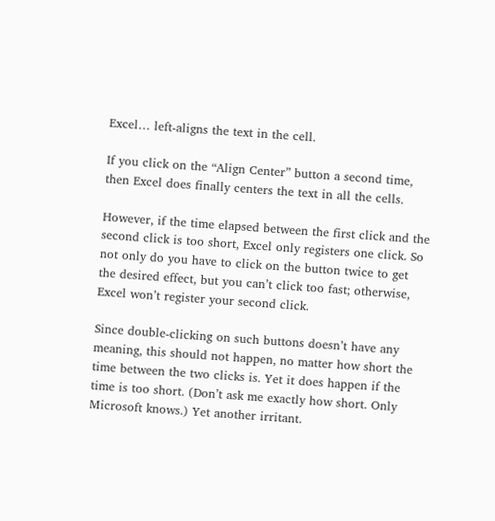Excel… left-aligns the text in the cell.

If you click on the “Align Center” button a second time, then Excel does finally centers the text in all the cells.

However, if the time elapsed between the first click and the second click is too short, Excel only registers one click. So not only do you have to click on the button twice to get the desired effect, but you can’t click too fast; otherwise, Excel won’t register your second click.

Since double-clicking on such buttons doesn’t have any meaning, this should not happen, no matter how short the time between the two clicks is. Yet it does happen if the time is too short. (Don’t ask me exactly how short. Only Microsoft knows.) Yet another irritant.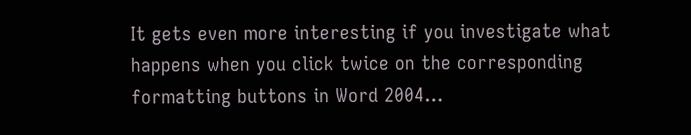It gets even more interesting if you investigate what happens when you click twice on the corresponding formatting buttons in Word 2004…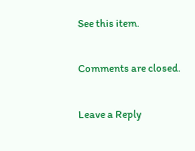See this item.

Comments are closed.

Leave a Reply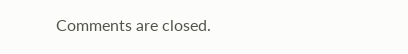Comments are closed.